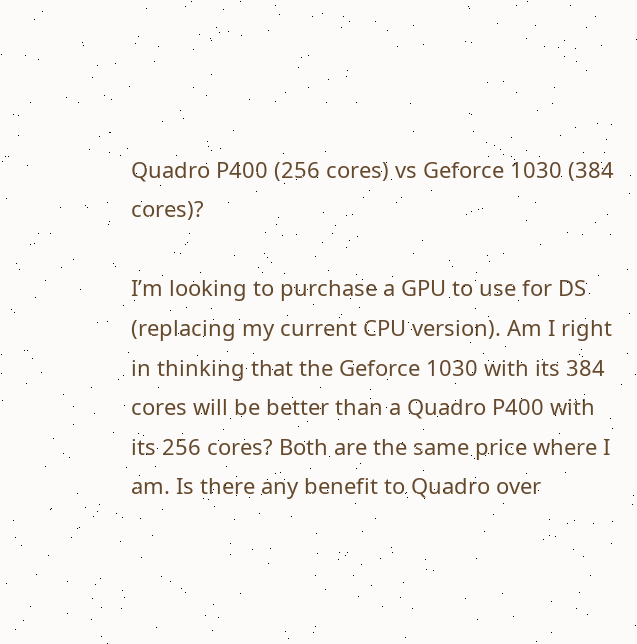Quadro P400 (256 cores) vs Geforce 1030 (384 cores)?

I’m looking to purchase a GPU to use for DS (replacing my current CPU version). Am I right in thinking that the Geforce 1030 with its 384 cores will be better than a Quadro P400 with its 256 cores? Both are the same price where I am. Is there any benefit to Quadro over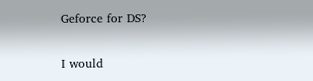Geforce for DS?

I would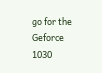go for the Geforce 1030